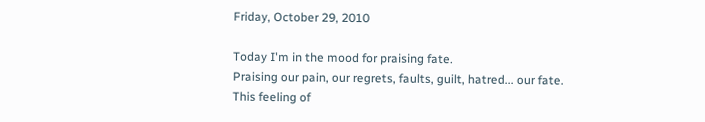Friday, October 29, 2010

Today I'm in the mood for praising fate.
Praising our pain, our regrets, faults, guilt, hatred... our fate.
This feeling of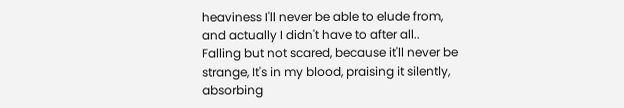heaviness I'll never be able to elude from, and actually I didn't have to after all..
Falling but not scared, because it'll never be strange, It's in my blood, praising it silently, absorbing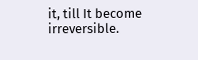it, till It become irreversible.